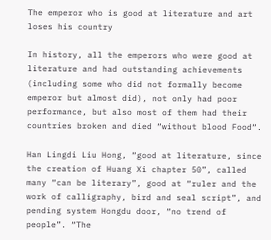The emperor who is good at literature and art loses his country

In history, all the emperors who were good at literature and had outstanding achievements (including some who did not formally become emperor but almost did), not only had poor performance, but also most of them had their countries broken and died “without blood Food“.

Han Lingdi Liu Hong, “good at literature, since the creation of Huang Xi chapter 50”, called many “can be literary”, good at “ruler and the work of calligraphy, bird and seal script”, and pending system Hongdu door, “no trend of people”. “The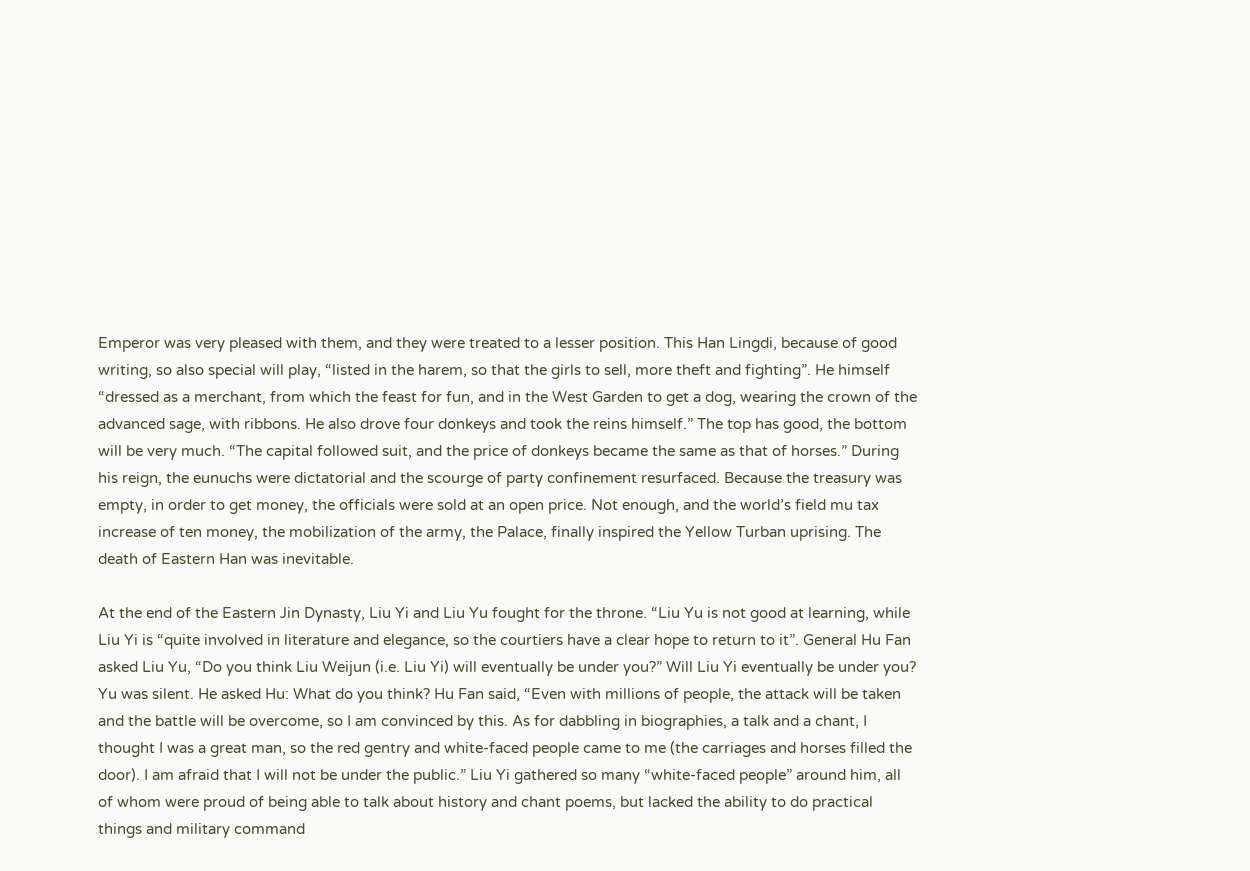Emperor was very pleased with them, and they were treated to a lesser position. This Han Lingdi, because of good writing, so also special will play, “listed in the harem, so that the girls to sell, more theft and fighting”. He himself “dressed as a merchant, from which the feast for fun, and in the West Garden to get a dog, wearing the crown of the advanced sage, with ribbons. He also drove four donkeys and took the reins himself.” The top has good, the bottom will be very much. “The capital followed suit, and the price of donkeys became the same as that of horses.” During his reign, the eunuchs were dictatorial and the scourge of party confinement resurfaced. Because the treasury was empty, in order to get money, the officials were sold at an open price. Not enough, and the world’s field mu tax increase of ten money, the mobilization of the army, the Palace, finally inspired the Yellow Turban uprising. The death of Eastern Han was inevitable.

At the end of the Eastern Jin Dynasty, Liu Yi and Liu Yu fought for the throne. “Liu Yu is not good at learning, while Liu Yi is “quite involved in literature and elegance, so the courtiers have a clear hope to return to it”. General Hu Fan asked Liu Yu, “Do you think Liu Weijun (i.e. Liu Yi) will eventually be under you?” Will Liu Yi eventually be under you? Yu was silent. He asked Hu: What do you think? Hu Fan said, “Even with millions of people, the attack will be taken and the battle will be overcome, so I am convinced by this. As for dabbling in biographies, a talk and a chant, I thought I was a great man, so the red gentry and white-faced people came to me (the carriages and horses filled the door). I am afraid that I will not be under the public.” Liu Yi gathered so many “white-faced people” around him, all of whom were proud of being able to talk about history and chant poems, but lacked the ability to do practical things and military command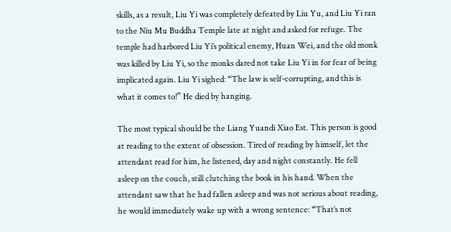skills, as a result, Liu Yi was completely defeated by Liu Yu, and Liu Yi ran to the Niu Mu Buddha Temple late at night and asked for refuge. The temple had harbored Liu Yi’s political enemy, Huan Wei, and the old monk was killed by Liu Yi, so the monks dared not take Liu Yi in for fear of being implicated again. Liu Yi sighed: “The law is self-corrupting, and this is what it comes to!” He died by hanging.

The most typical should be the Liang Yuandi Xiao Est. This person is good at reading to the extent of obsession. Tired of reading by himself, let the attendant read for him, he listened, day and night constantly. He fell asleep on the couch, still clutching the book in his hand. When the attendant saw that he had fallen asleep and was not serious about reading, he would immediately wake up with a wrong sentence: “That’s not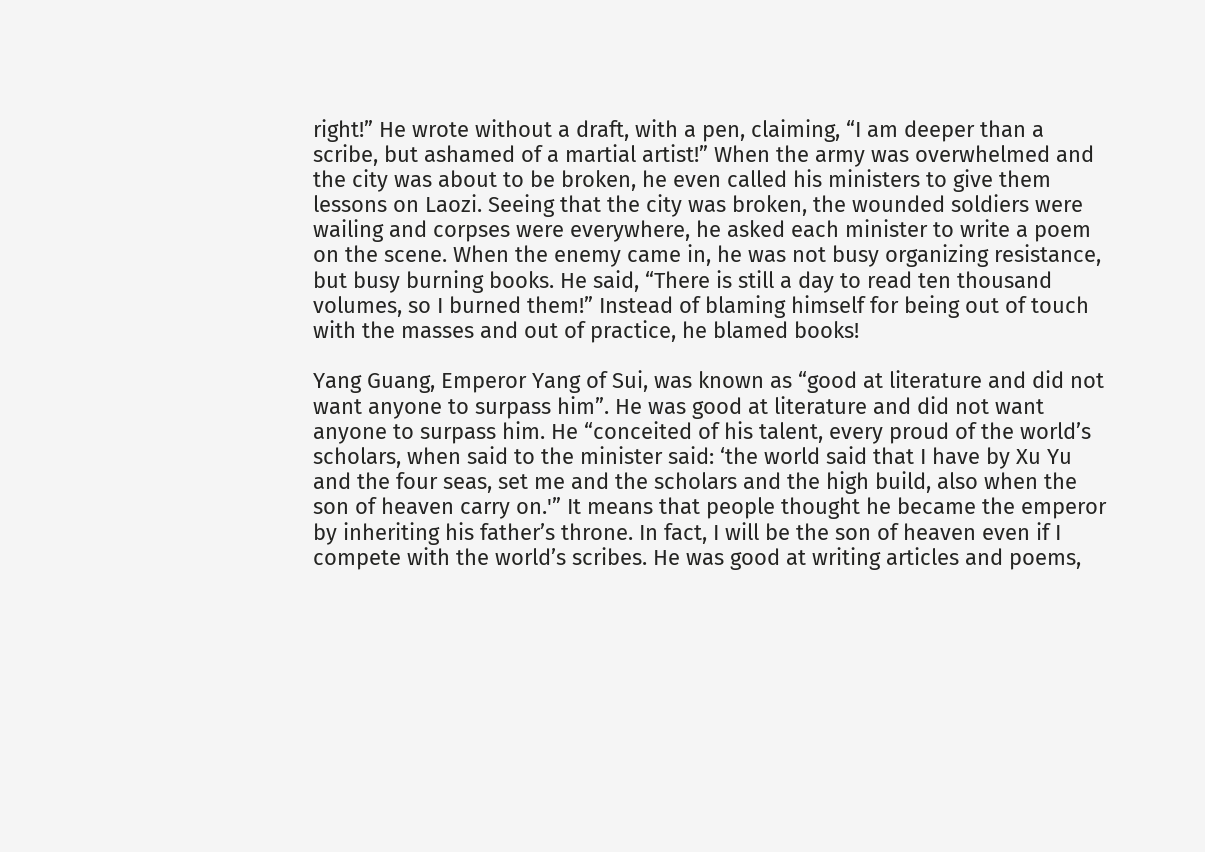right!” He wrote without a draft, with a pen, claiming, “I am deeper than a scribe, but ashamed of a martial artist!” When the army was overwhelmed and the city was about to be broken, he even called his ministers to give them lessons on Laozi. Seeing that the city was broken, the wounded soldiers were wailing and corpses were everywhere, he asked each minister to write a poem on the scene. When the enemy came in, he was not busy organizing resistance, but busy burning books. He said, “There is still a day to read ten thousand volumes, so I burned them!” Instead of blaming himself for being out of touch with the masses and out of practice, he blamed books!

Yang Guang, Emperor Yang of Sui, was known as “good at literature and did not want anyone to surpass him”. He was good at literature and did not want anyone to surpass him. He “conceited of his talent, every proud of the world’s scholars, when said to the minister said: ‘the world said that I have by Xu Yu and the four seas, set me and the scholars and the high build, also when the son of heaven carry on.'” It means that people thought he became the emperor by inheriting his father’s throne. In fact, I will be the son of heaven even if I compete with the world’s scribes. He was good at writing articles and poems,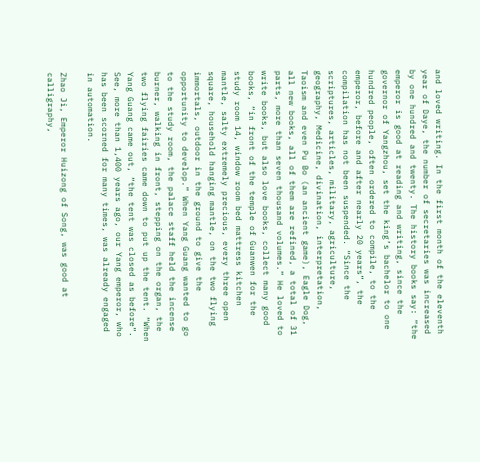and loved writing. In the first month of the eleventh year of Daye, the number of secretaries was increased by one hundred and twenty. The history books say: “the emperor is good at reading and writing, since the governor of Yangzhou, set the king’s bachelor to one hundred people, often ordered to compile, to the emperor, before and after nearly 20 years”, the compilation has not been suspended. “Since the scriptures, articles, military, agriculture, geography, Medicine, divination, interpretation, Taoism and even Pu Bo (an ancient game), Eagle Dog, all new books, all of them are refined, a total of 31 parts, more than seven thousand volumes.” He loved to write books, but also love books, collect many good books, “in front of the temple of Guanwen for the study room 14, window room bed mattress kitchen mantle, salty extremely precious, every three open square, household hanging mantle, on the two flying immortals, outdoor in the ground to give the opportunity to develop.” When Yang Guang wanted to go to the study room, the palace staff held the incense burner, walking in front, stepping on the organ, the two flying fairies came down to put up the tent. “When Yang Guang came out, “the tent was closed as before”. See, more than 1,400 years ago, our Yang emperor, who has been scorned for many times, was already engaged in automation.

Zhao Ji, Emperor Huizong of Song, was good at calligraphy,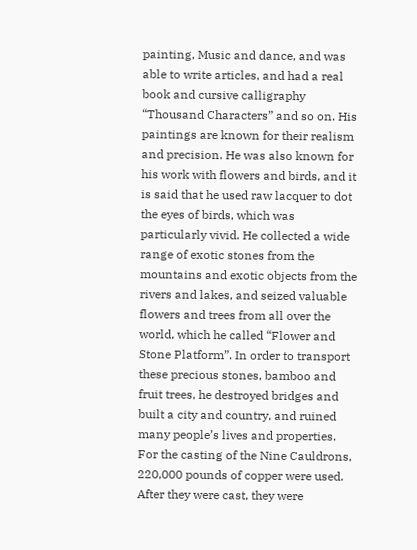painting, Music and dance, and was able to write articles, and had a real book and cursive calligraphy “Thousand Characters” and so on. His paintings are known for their realism and precision. He was also known for his work with flowers and birds, and it is said that he used raw lacquer to dot the eyes of birds, which was particularly vivid. He collected a wide range of exotic stones from the mountains and exotic objects from the rivers and lakes, and seized valuable flowers and trees from all over the world, which he called “Flower and Stone Platform”. In order to transport these precious stones, bamboo and fruit trees, he destroyed bridges and built a city and country, and ruined many people’s lives and properties. For the casting of the Nine Cauldrons, 220,000 pounds of copper were used. After they were cast, they were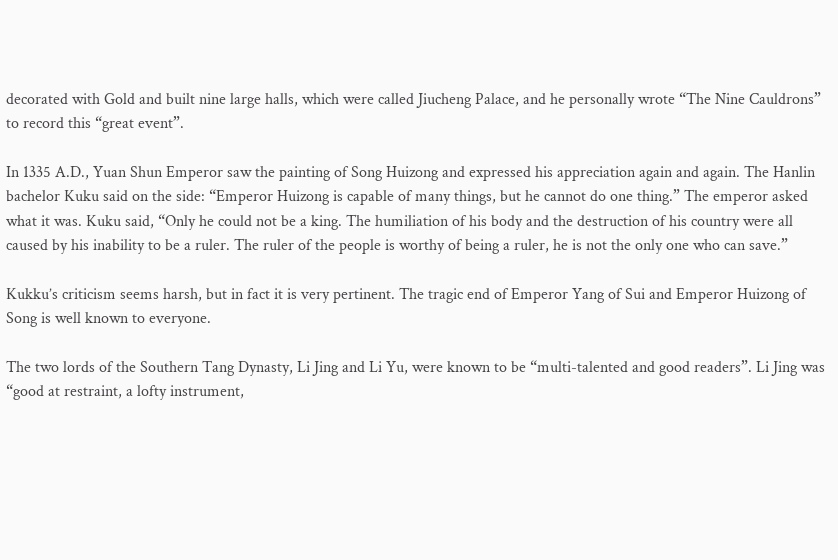decorated with Gold and built nine large halls, which were called Jiucheng Palace, and he personally wrote “The Nine Cauldrons” to record this “great event”.

In 1335 A.D., Yuan Shun Emperor saw the painting of Song Huizong and expressed his appreciation again and again. The Hanlin bachelor Kuku said on the side: “Emperor Huizong is capable of many things, but he cannot do one thing.” The emperor asked what it was. Kuku said, “Only he could not be a king. The humiliation of his body and the destruction of his country were all caused by his inability to be a ruler. The ruler of the people is worthy of being a ruler, he is not the only one who can save.”

Kukku’s criticism seems harsh, but in fact it is very pertinent. The tragic end of Emperor Yang of Sui and Emperor Huizong of Song is well known to everyone.

The two lords of the Southern Tang Dynasty, Li Jing and Li Yu, were known to be “multi-talented and good readers”. Li Jing was “good at restraint, a lofty instrument,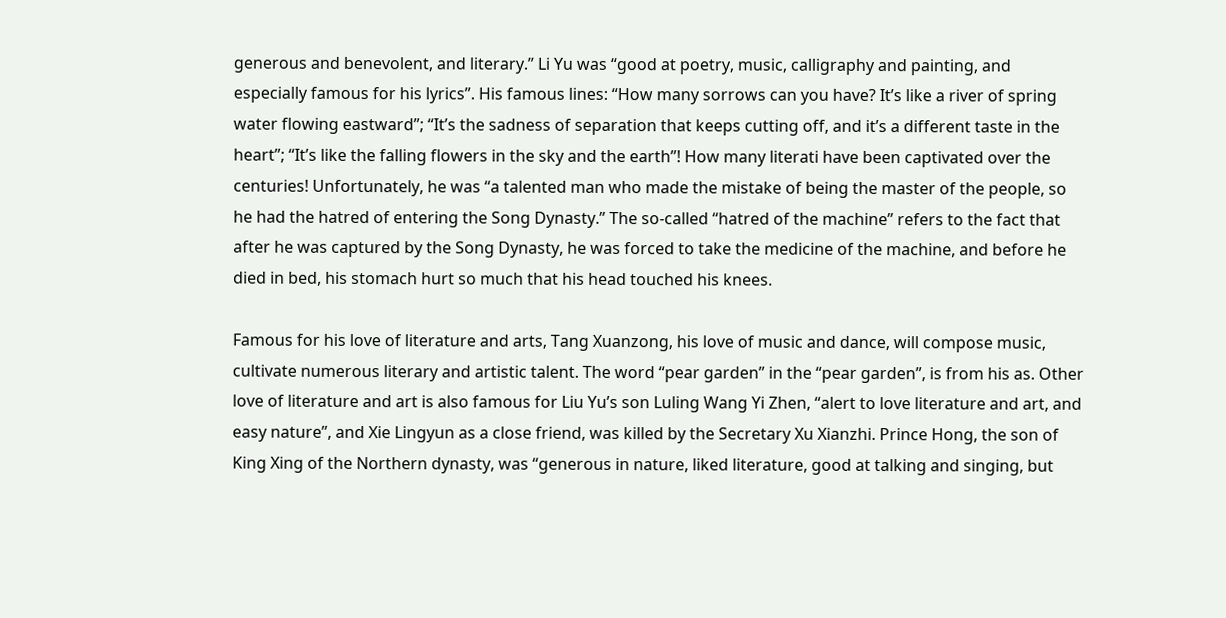generous and benevolent, and literary.” Li Yu was “good at poetry, music, calligraphy and painting, and especially famous for his lyrics”. His famous lines: “How many sorrows can you have? It’s like a river of spring water flowing eastward”; “It’s the sadness of separation that keeps cutting off, and it’s a different taste in the heart”; “It’s like the falling flowers in the sky and the earth”! How many literati have been captivated over the centuries! Unfortunately, he was “a talented man who made the mistake of being the master of the people, so he had the hatred of entering the Song Dynasty.” The so-called “hatred of the machine” refers to the fact that after he was captured by the Song Dynasty, he was forced to take the medicine of the machine, and before he died in bed, his stomach hurt so much that his head touched his knees.

Famous for his love of literature and arts, Tang Xuanzong, his love of music and dance, will compose music, cultivate numerous literary and artistic talent. The word “pear garden” in the “pear garden”, is from his as. Other love of literature and art is also famous for Liu Yu’s son Luling Wang Yi Zhen, “alert to love literature and art, and easy nature”, and Xie Lingyun as a close friend, was killed by the Secretary Xu Xianzhi. Prince Hong, the son of King Xing of the Northern dynasty, was “generous in nature, liked literature, good at talking and singing, but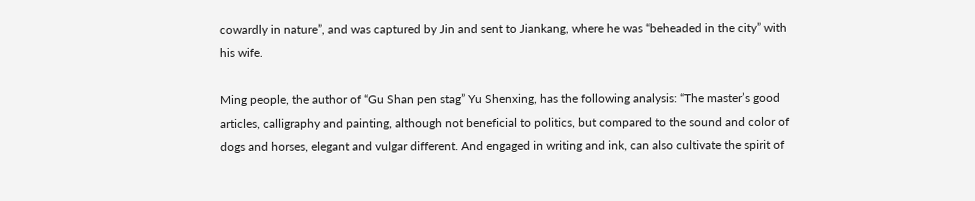cowardly in nature”, and was captured by Jin and sent to Jiankang, where he was “beheaded in the city” with his wife.

Ming people, the author of “Gu Shan pen stag” Yu Shenxing, has the following analysis: “The master’s good articles, calligraphy and painting, although not beneficial to politics, but compared to the sound and color of dogs and horses, elegant and vulgar different. And engaged in writing and ink, can also cultivate the spirit of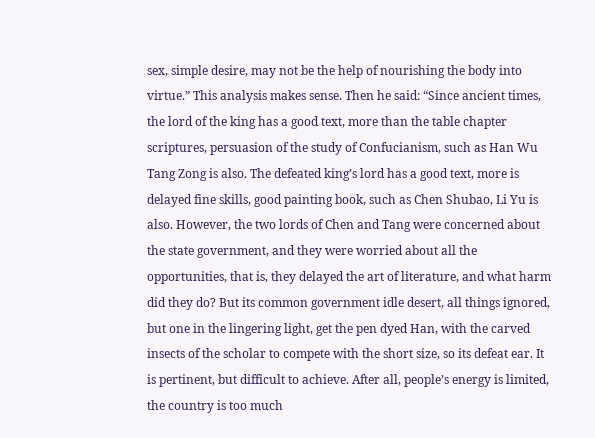sex, simple desire, may not be the help of nourishing the body into virtue.” This analysis makes sense. Then he said: “Since ancient times, the lord of the king has a good text, more than the table chapter scriptures, persuasion of the study of Confucianism, such as Han Wu Tang Zong is also. The defeated king’s lord has a good text, more is delayed fine skills, good painting book, such as Chen Shubao, Li Yu is also. However, the two lords of Chen and Tang were concerned about the state government, and they were worried about all the opportunities, that is, they delayed the art of literature, and what harm did they do? But its common government idle desert, all things ignored, but one in the lingering light, get the pen dyed Han, with the carved insects of the scholar to compete with the short size, so its defeat ear. It is pertinent, but difficult to achieve. After all, people’s energy is limited, the country is too much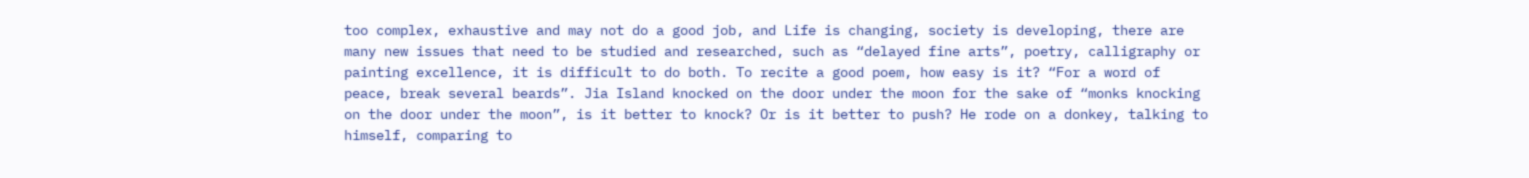too complex, exhaustive and may not do a good job, and Life is changing, society is developing, there are many new issues that need to be studied and researched, such as “delayed fine arts”, poetry, calligraphy or painting excellence, it is difficult to do both. To recite a good poem, how easy is it? “For a word of peace, break several beards”. Jia Island knocked on the door under the moon for the sake of “monks knocking on the door under the moon”, is it better to knock? Or is it better to push? He rode on a donkey, talking to himself, comparing to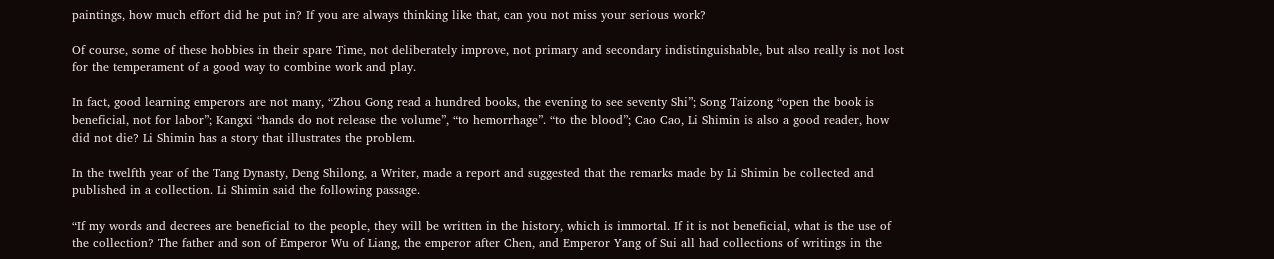paintings, how much effort did he put in? If you are always thinking like that, can you not miss your serious work?

Of course, some of these hobbies in their spare Time, not deliberately improve, not primary and secondary indistinguishable, but also really is not lost for the temperament of a good way to combine work and play.

In fact, good learning emperors are not many, “Zhou Gong read a hundred books, the evening to see seventy Shi”; Song Taizong “open the book is beneficial, not for labor”; Kangxi “hands do not release the volume”, “to hemorrhage”. “to the blood”; Cao Cao, Li Shimin is also a good reader, how did not die? Li Shimin has a story that illustrates the problem.

In the twelfth year of the Tang Dynasty, Deng Shilong, a Writer, made a report and suggested that the remarks made by Li Shimin be collected and published in a collection. Li Shimin said the following passage.

“If my words and decrees are beneficial to the people, they will be written in the history, which is immortal. If it is not beneficial, what is the use of the collection? The father and son of Emperor Wu of Liang, the emperor after Chen, and Emperor Yang of Sui all had collections of writings in the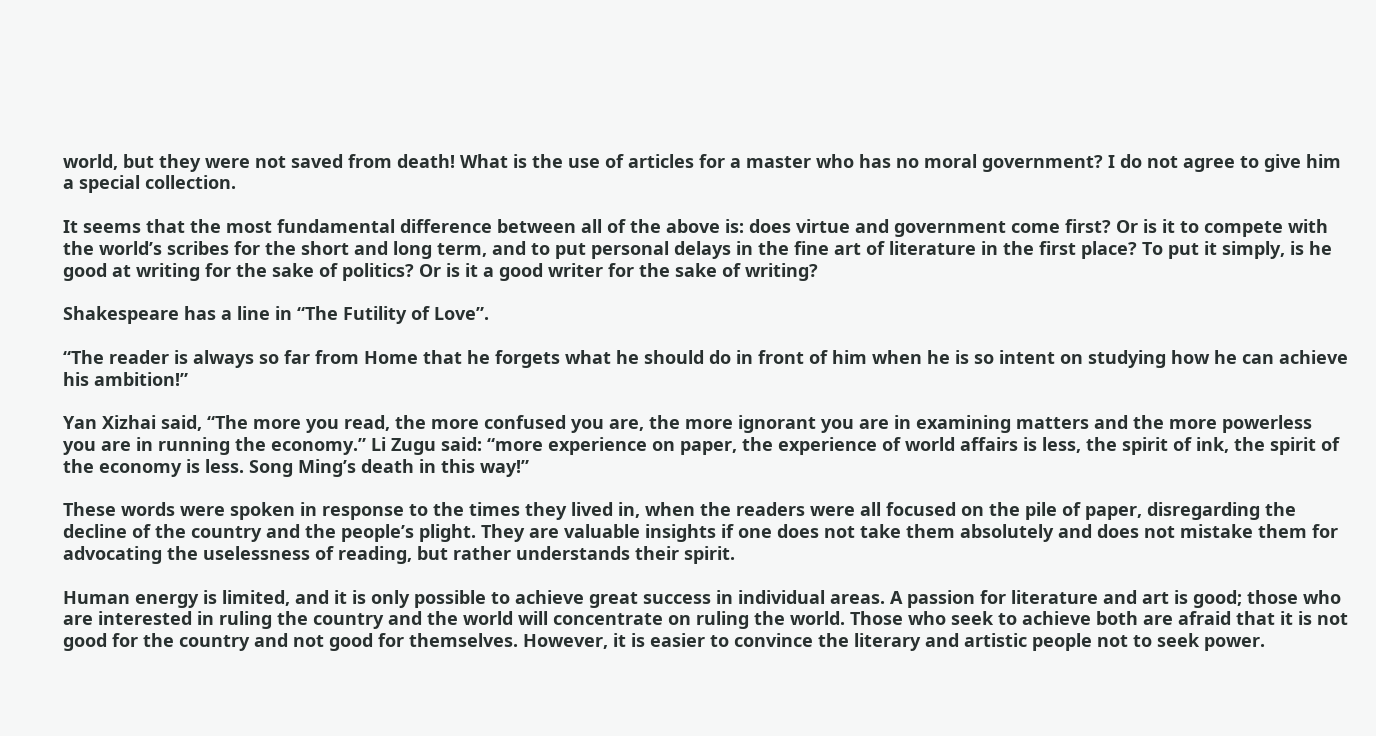world, but they were not saved from death! What is the use of articles for a master who has no moral government? I do not agree to give him a special collection.

It seems that the most fundamental difference between all of the above is: does virtue and government come first? Or is it to compete with the world’s scribes for the short and long term, and to put personal delays in the fine art of literature in the first place? To put it simply, is he good at writing for the sake of politics? Or is it a good writer for the sake of writing?

Shakespeare has a line in “The Futility of Love”.

“The reader is always so far from Home that he forgets what he should do in front of him when he is so intent on studying how he can achieve his ambition!”

Yan Xizhai said, “The more you read, the more confused you are, the more ignorant you are in examining matters and the more powerless you are in running the economy.” Li Zugu said: “more experience on paper, the experience of world affairs is less, the spirit of ink, the spirit of the economy is less. Song Ming’s death in this way!”

These words were spoken in response to the times they lived in, when the readers were all focused on the pile of paper, disregarding the decline of the country and the people’s plight. They are valuable insights if one does not take them absolutely and does not mistake them for advocating the uselessness of reading, but rather understands their spirit.

Human energy is limited, and it is only possible to achieve great success in individual areas. A passion for literature and art is good; those who are interested in ruling the country and the world will concentrate on ruling the world. Those who seek to achieve both are afraid that it is not good for the country and not good for themselves. However, it is easier to convince the literary and artistic people not to seek power.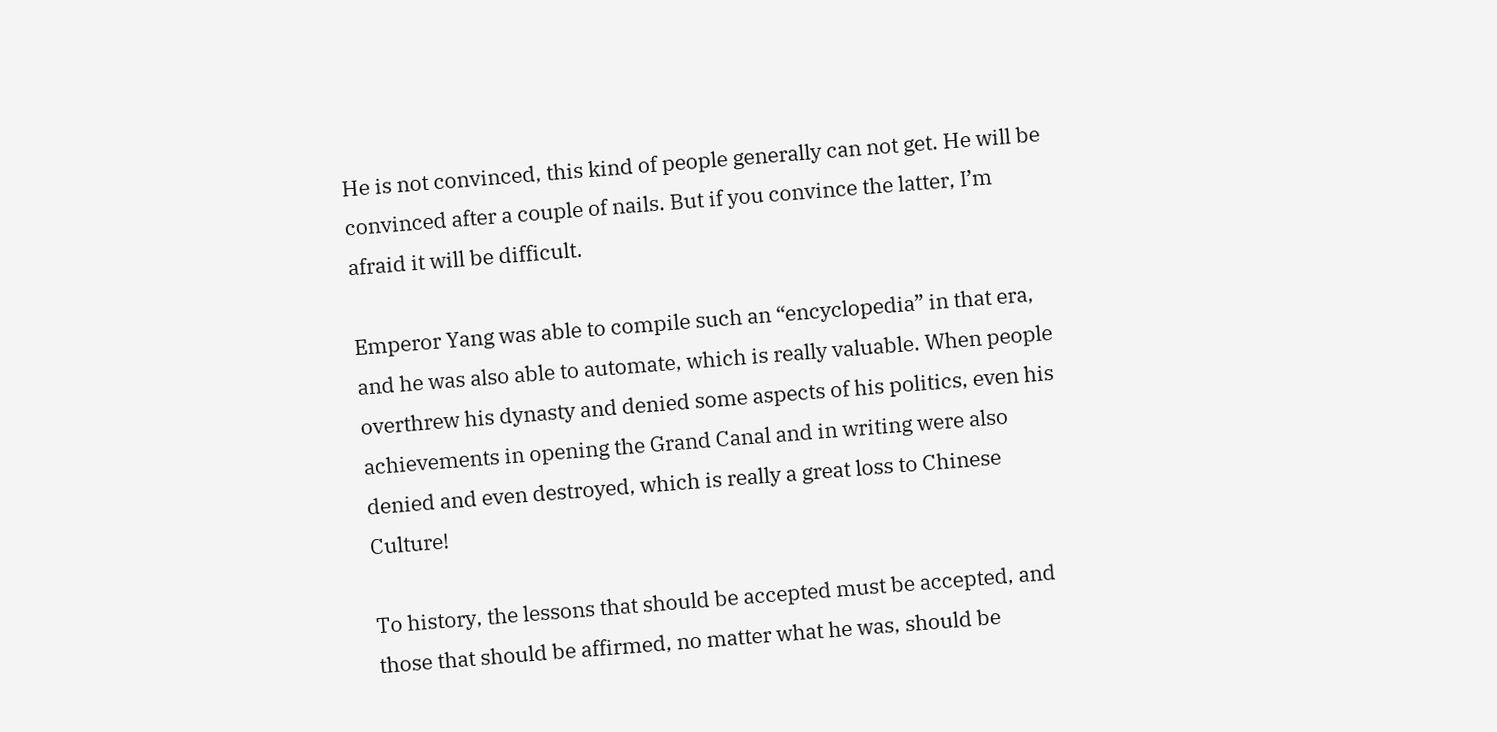He is not convinced, this kind of people generally can not get. He will be convinced after a couple of nails. But if you convince the latter, I’m afraid it will be difficult.

Emperor Yang was able to compile such an “encyclopedia” in that era, and he was also able to automate, which is really valuable. When people overthrew his dynasty and denied some aspects of his politics, even his achievements in opening the Grand Canal and in writing were also denied and even destroyed, which is really a great loss to Chinese Culture!

To history, the lessons that should be accepted must be accepted, and those that should be affirmed, no matter what he was, should be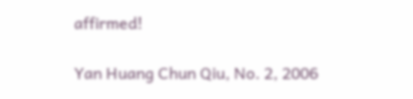affirmed!

Yan Huang Chun Qiu, No. 2, 2006